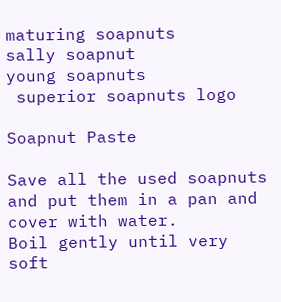maturing soapnuts
sally soapnut
young soapnuts
 superior soapnuts logo

Soapnut Paste

Save all the used soapnuts and put them in a pan and cover with water.
Boil gently until very soft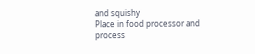and squishy
Place in food processor and process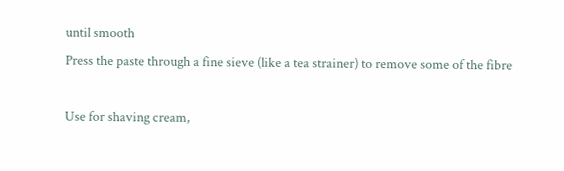until smooth
Press the paste through a fine sieve (like a tea strainer) to remove some of the fibre

Use for shaving cream,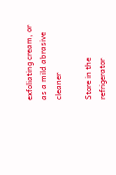exfoliating cream, or as a mild abrasive cleaner

Store in the refrigerator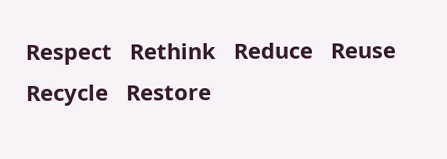Respect   Rethink   Reduce   Reuse
Recycle   Restore